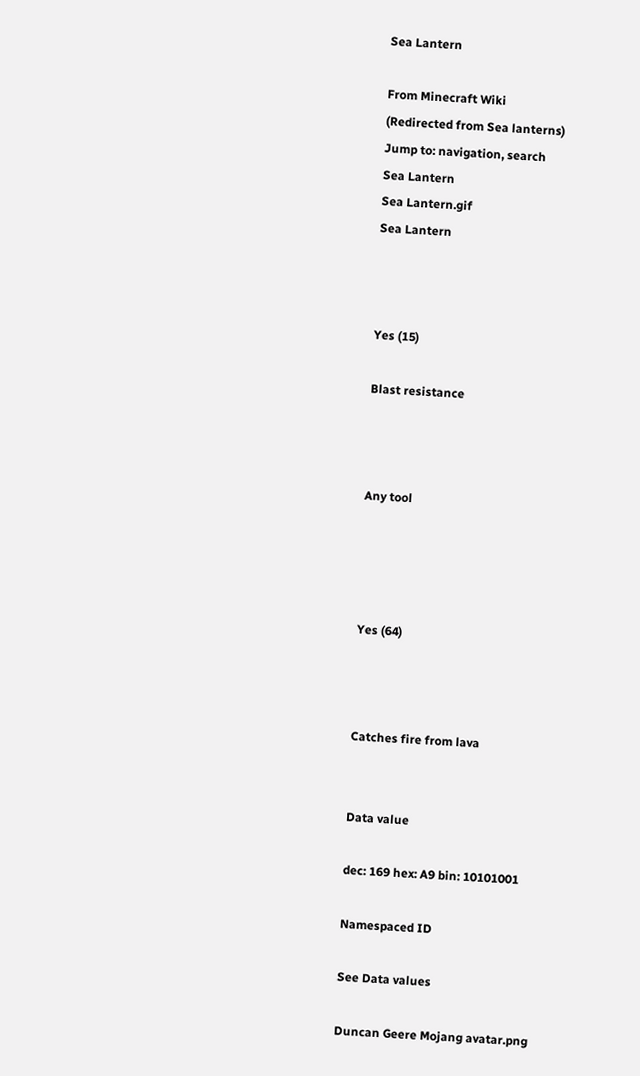Sea Lantern

From Minecraft Wiki
(Redirected from Sea lanterns)
Jump to: navigation, search
Sea Lantern
Sea Lantern.gif
Sea Lantern



Yes (15)

Blast resistance



Any tool




Yes (64)



Catches fire from lava


Data value

dec: 169 hex: A9 bin: 10101001

Namespaced ID

See Data values

Duncan Geere Mojang avatar.png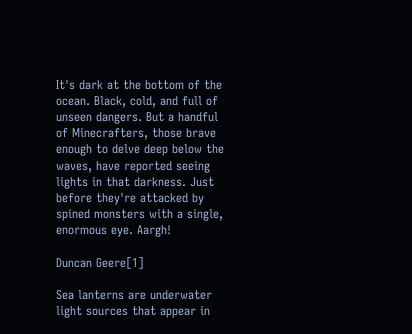It's dark at the bottom of the ocean. Black, cold, and full of unseen dangers. But a handful of Minecrafters, those brave enough to delve deep below the waves, have reported seeing lights in that darkness. Just before they're attacked by spined monsters with a single, enormous eye. Aargh!

Duncan Geere[1]

Sea lanterns are underwater light sources that appear in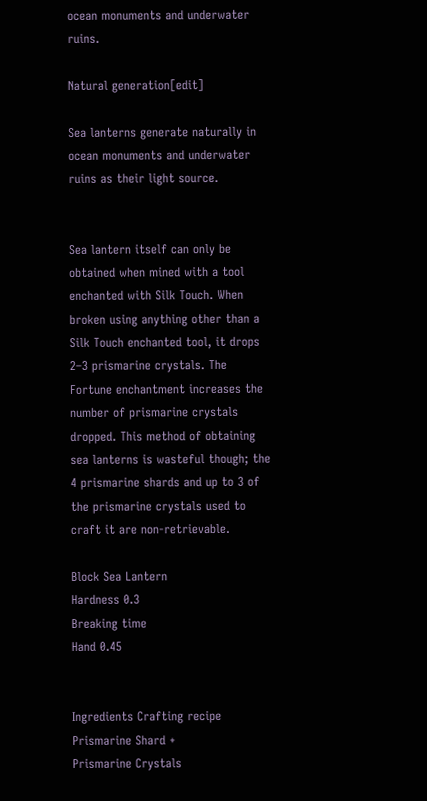ocean monuments and underwater ruins.

Natural generation[edit]

Sea lanterns generate naturally in ocean monuments and underwater ruins as their light source.


Sea lantern itself can only be obtained when mined with a tool enchanted with Silk Touch. When broken using anything other than a Silk Touch enchanted tool, it drops 2–3 prismarine crystals. The Fortune enchantment increases the number of prismarine crystals dropped. This method of obtaining sea lanterns is wasteful though; the 4 prismarine shards and up to 3 of the prismarine crystals used to craft it are non-retrievable.

Block Sea Lantern
Hardness 0.3
Breaking time
Hand 0.45


Ingredients Crafting recipe
Prismarine Shard +
Prismarine Crystals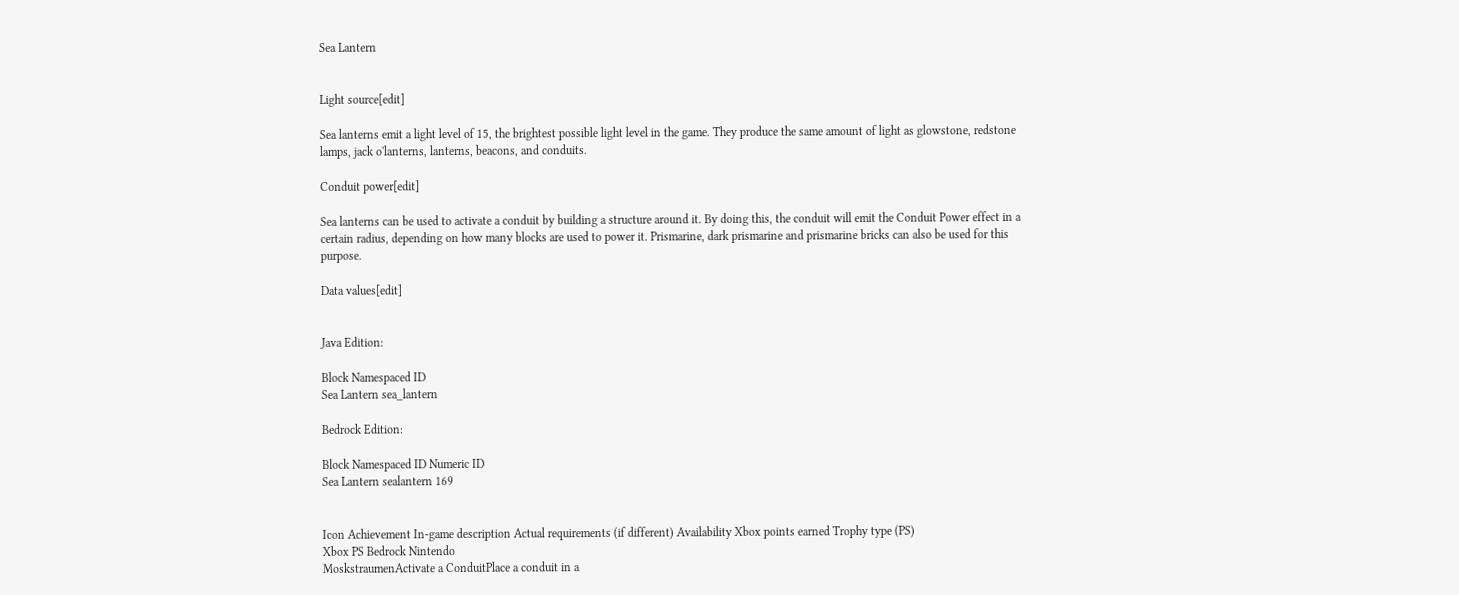Sea Lantern


Light source[edit]

Sea lanterns emit a light level of 15, the brightest possible light level in the game. They produce the same amount of light as glowstone, redstone lamps, jack o'lanterns, lanterns, beacons, and conduits.

Conduit power[edit]

Sea lanterns can be used to activate a conduit by building a structure around it. By doing this, the conduit will emit the Conduit Power effect in a certain radius, depending on how many blocks are used to power it. Prismarine, dark prismarine and prismarine bricks can also be used for this purpose.

Data values[edit]


Java Edition:

Block Namespaced ID
Sea Lantern sea_lantern

Bedrock Edition:

Block Namespaced ID Numeric ID
Sea Lantern sealantern 169


Icon Achievement In-game description Actual requirements (if different) Availability Xbox points earned Trophy type (PS)
Xbox PS Bedrock Nintendo
MoskstraumenActivate a ConduitPlace a conduit in a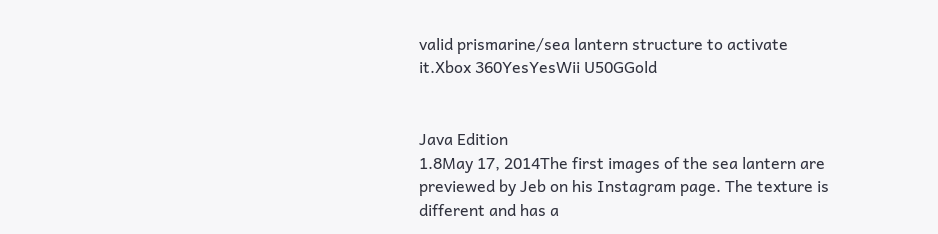valid prismarine/sea lantern structure to activate it.Xbox 360YesYesWii U50GGold


Java Edition
1.8May 17, 2014The first images of the sea lantern are previewed by Jeb on his Instagram page. The texture is different and has a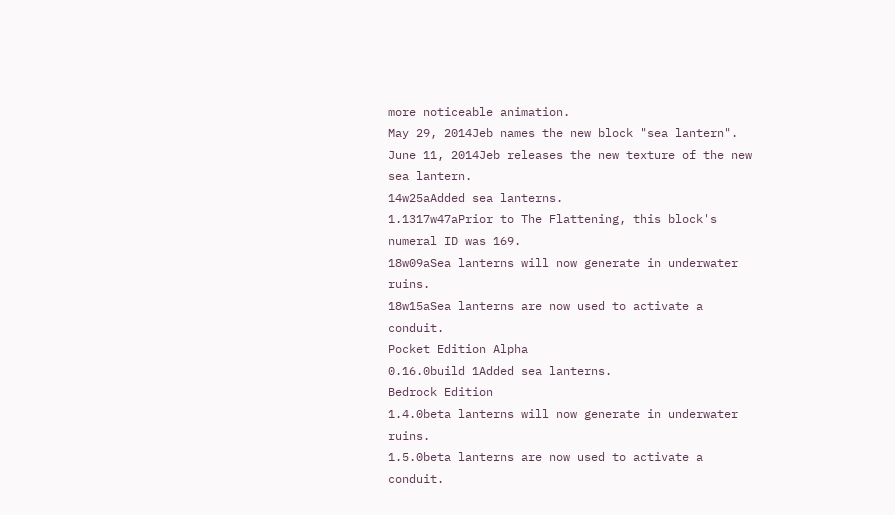more noticeable animation.
May 29, 2014Jeb names the new block "sea lantern".
June 11, 2014Jeb releases the new texture of the new sea lantern.
14w25aAdded sea lanterns.
1.1317w47aPrior to The Flattening, this block's numeral ID was 169.
18w09aSea lanterns will now generate in underwater ruins.
18w15aSea lanterns are now used to activate a conduit.
Pocket Edition Alpha
0.16.0build 1Added sea lanterns.
Bedrock Edition
1.4.0beta lanterns will now generate in underwater ruins.
1.5.0beta lanterns are now used to activate a conduit.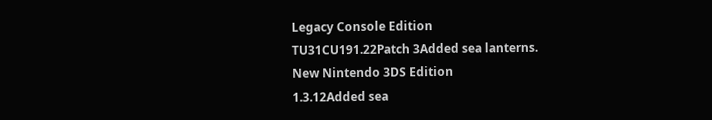Legacy Console Edition
TU31CU191.22Patch 3Added sea lanterns.
New Nintendo 3DS Edition
1.3.12Added sea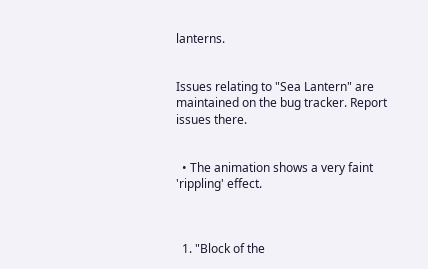lanterns.


Issues relating to "Sea Lantern" are maintained on the bug tracker. Report issues there.


  • The animation shows a very faint 'rippling' effect.



  1. "Block of the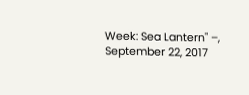Week: Sea Lantern" –, September 22, 2017